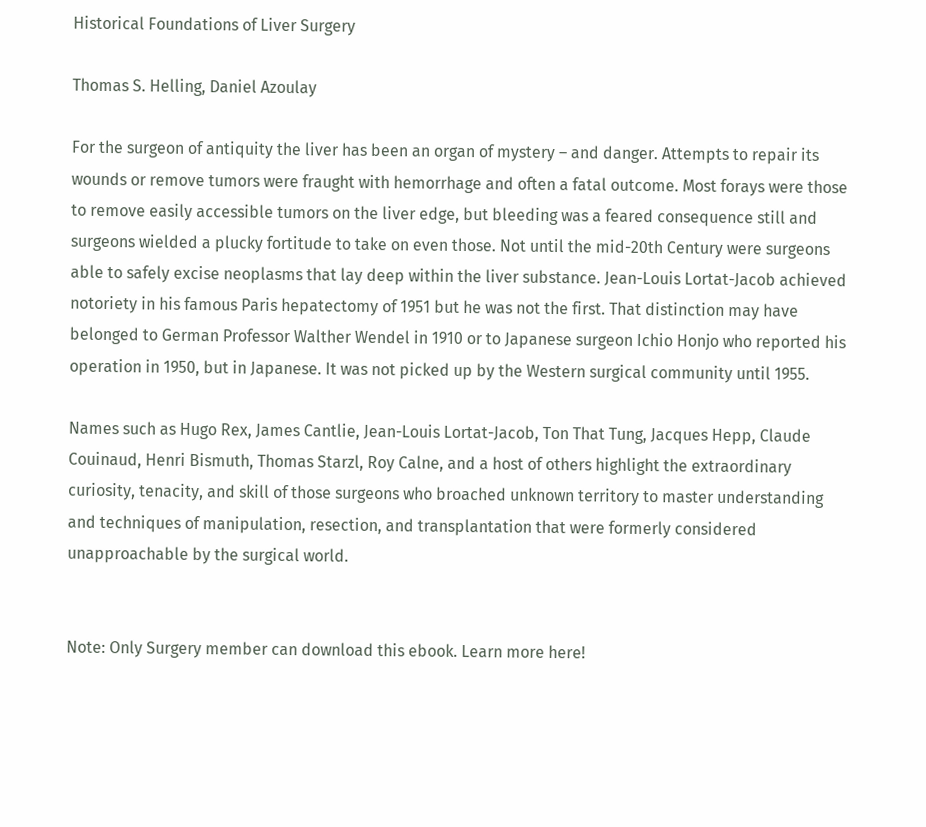Historical Foundations of Liver Surgery

Thomas S. Helling, Daniel Azoulay

For the surgeon of antiquity the liver has been an organ of mystery – and danger. Attempts to repair its wounds or remove tumors were fraught with hemorrhage and often a fatal outcome. Most forays were those to remove easily accessible tumors on the liver edge, but bleeding was a feared consequence still and surgeons wielded a plucky fortitude to take on even those. Not until the mid-20th Century were surgeons able to safely excise neoplasms that lay deep within the liver substance. Jean-Louis Lortat-Jacob achieved notoriety in his famous Paris hepatectomy of 1951 but he was not the first. That distinction may have belonged to German Professor Walther Wendel in 1910 or to Japanese surgeon Ichio Honjo who reported his operation in 1950, but in Japanese. It was not picked up by the Western surgical community until 1955.

Names such as Hugo Rex, James Cantlie, Jean-Louis Lortat-Jacob, Ton That Tung, Jacques Hepp, Claude Couinaud, Henri Bismuth, Thomas Starzl, Roy Calne, and a host of others highlight the extraordinary curiosity, tenacity, and skill of those surgeons who broached unknown territory to master understanding and techniques of manipulation, resection, and transplantation that were formerly considered unapproachable by the surgical world.


Note: Only Surgery member can download this ebook. Learn more here!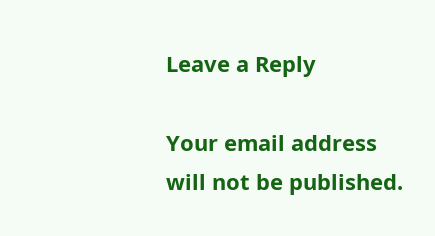Leave a Reply

Your email address will not be published.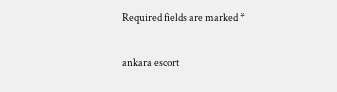Required fields are marked *

ankara escort